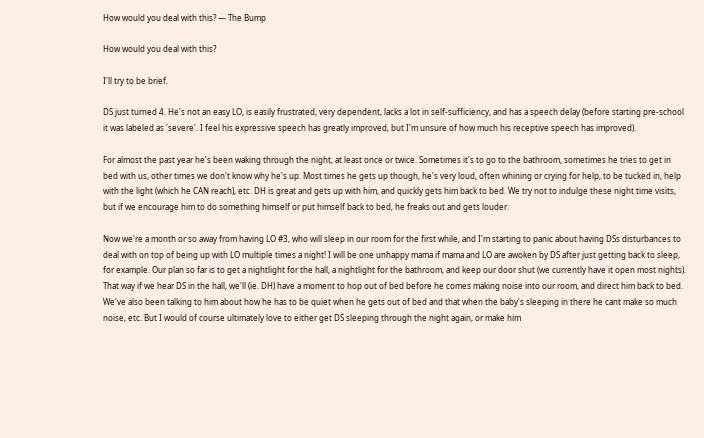How would you deal with this? — The Bump

How would you deal with this?

I'll try to be brief.

DS just turned 4. He's not an easy LO, is easily frustrated, very dependent, lacks a lot in self-sufficiency, and has a speech delay (before starting pre-school it was labeled as 'severe'. I feel his expressive speech has greatly improved, but I'm unsure of how much his receptive speech has improved).

For almost the past year he's been waking through the night, at least once or twice. Sometimes it's to go to the bathroom, sometimes he tries to get in bed with us, other times we don't know why he's up. Most times he gets up though, he's very loud, often whining or crying for help, to be tucked in, help with the light (which he CAN reach), etc. DH is great and gets up with him, and quickly gets him back to bed. We try not to indulge these night time visits, but if we encourage him to do something himself or put himself back to bed, he freaks out and gets louder.

Now we're a month or so away from having LO #3, who will sleep in our room for the first while, and I'm starting to panic about having DSs disturbances to deal with on top of being up with LO multiple times a night! I will be one unhappy mama if mama and LO are awoken by DS after just getting back to sleep, for example. Our plan so far is to get a nightlight for the hall, a nightlight for the bathroom, and keep our door shut (we currently have it open most nights). That way if we hear DS in the hall, we'll (ie. DH) have a moment to hop out of bed before he comes making noise into our room, and direct him back to bed. We've also been talking to him about how he has to be quiet when he gets out of bed and that when the baby's sleeping in there he cant make so much noise, etc. But I would of course ultimately love to either get DS sleeping through the night again, or make him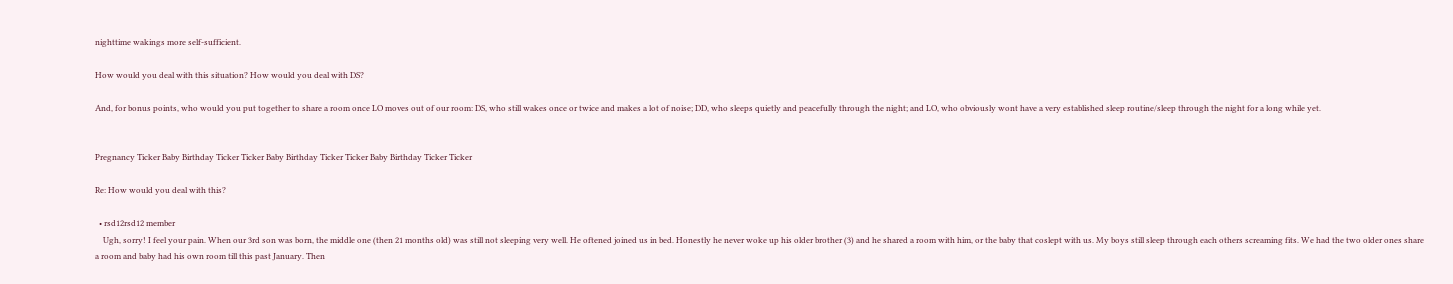nighttime wakings more self-sufficient.

How would you deal with this situation? How would you deal with DS?

And, for bonus points, who would you put together to share a room once LO moves out of our room: DS, who still wakes once or twice and makes a lot of noise; DD, who sleeps quietly and peacefully through the night; and LO, who obviously wont have a very established sleep routine/sleep through the night for a long while yet.


Pregnancy Ticker Baby Birthday Ticker Ticker Baby Birthday Ticker Ticker Baby Birthday Ticker Ticker

Re: How would you deal with this?

  • rsd12rsd12 member
    Ugh, sorry! I feel your pain. When our 3rd son was born, the middle one (then 21 months old) was still not sleeping very well. He oftened joined us in bed. Honestly he never woke up his older brother (3) and he shared a room with him, or the baby that coslept with us. My boys still sleep through each others screaming fits. We had the two older ones share a room and baby had his own room till this past January. Then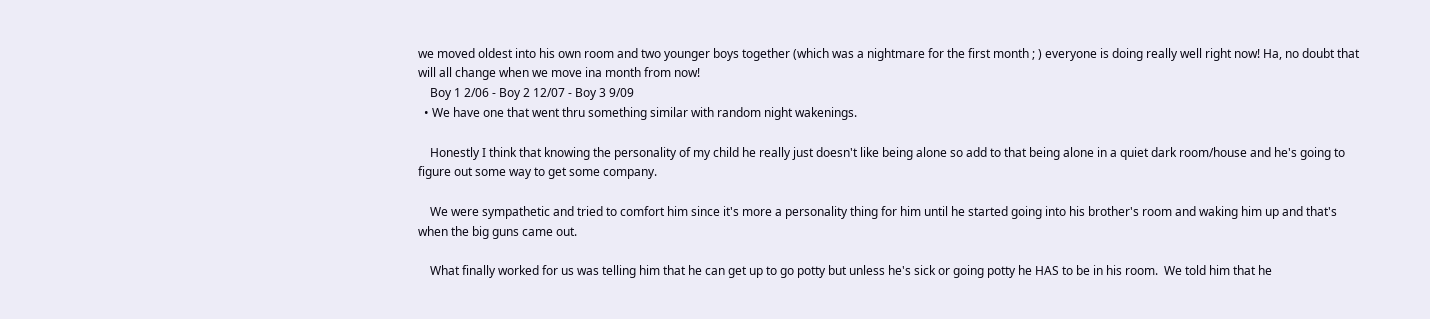we moved oldest into his own room and two younger boys together (which was a nightmare for the first month ; ) everyone is doing really well right now! Ha, no doubt that will all change when we move ina month from now!
    Boy 1 2/06 - Boy 2 12/07 - Boy 3 9/09
  • We have one that went thru something similar with random night wakenings.

    Honestly I think that knowing the personality of my child he really just doesn't like being alone so add to that being alone in a quiet dark room/house and he's going to figure out some way to get some company.

    We were sympathetic and tried to comfort him since it's more a personality thing for him until he started going into his brother's room and waking him up and that's when the big guns came out.

    What finally worked for us was telling him that he can get up to go potty but unless he's sick or going potty he HAS to be in his room.  We told him that he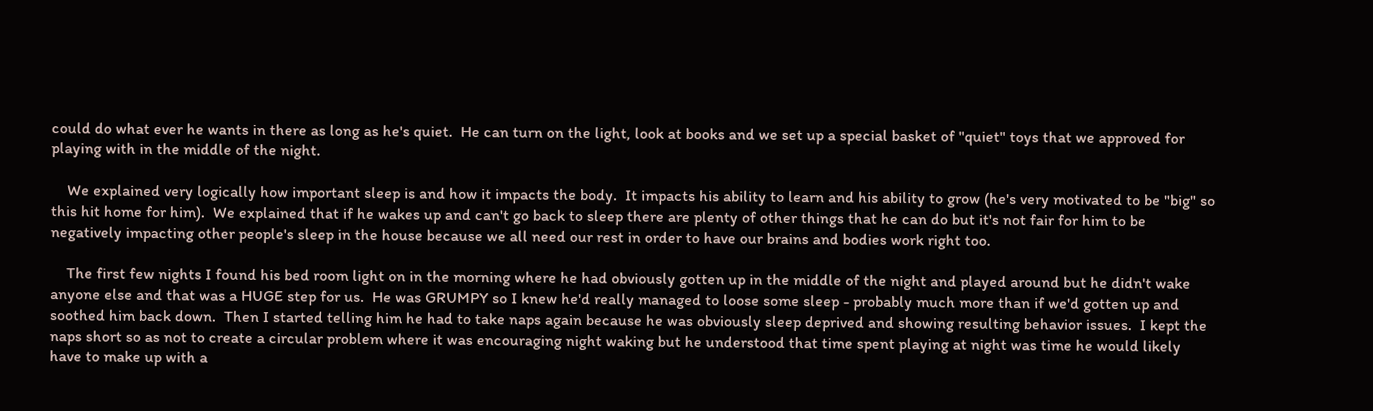could do what ever he wants in there as long as he's quiet.  He can turn on the light, look at books and we set up a special basket of "quiet" toys that we approved for playing with in the middle of the night.

    We explained very logically how important sleep is and how it impacts the body.  It impacts his ability to learn and his ability to grow (he's very motivated to be "big" so this hit home for him).  We explained that if he wakes up and can't go back to sleep there are plenty of other things that he can do but it's not fair for him to be negatively impacting other people's sleep in the house because we all need our rest in order to have our brains and bodies work right too.

    The first few nights I found his bed room light on in the morning where he had obviously gotten up in the middle of the night and played around but he didn't wake anyone else and that was a HUGE step for us.  He was GRUMPY so I knew he'd really managed to loose some sleep - probably much more than if we'd gotten up and soothed him back down.  Then I started telling him he had to take naps again because he was obviously sleep deprived and showing resulting behavior issues.  I kept the naps short so as not to create a circular problem where it was encouraging night waking but he understood that time spent playing at night was time he would likely have to make up with a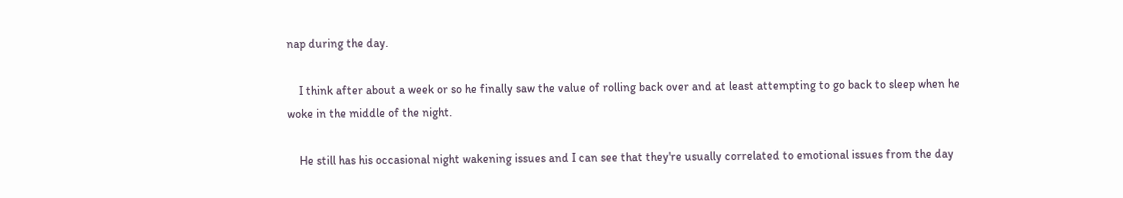nap during the day.

    I think after about a week or so he finally saw the value of rolling back over and at least attempting to go back to sleep when he woke in the middle of the night.

    He still has his occasional night wakening issues and I can see that they're usually correlated to emotional issues from the day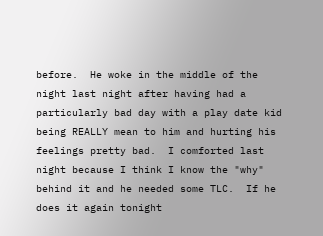before.  He woke in the middle of the night last night after having had a particularly bad day with a play date kid being REALLY mean to him and hurting his feelings pretty bad.  I comforted last night because I think I know the "why" behind it and he needed some TLC.  If he does it again tonight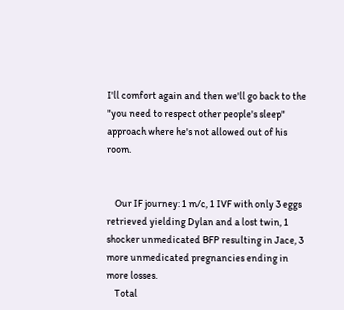I'll comfort again and then we'll go back to the "you need to respect other people's sleep" approach where he's not allowed out of his room.


    Our IF journey: 1 m/c, 1 IVF with only 3 eggs retrieved yielding Dylan and a lost twin, 1 shocker unmedicated BFP resulting in Jace, 3 more unmedicated pregnancies ending in more losses.
    Total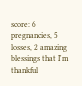score: 6 pregnancies, 5 losses, 2 amazing blessings that I'm thankful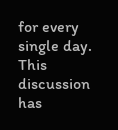for every single day.
This discussion has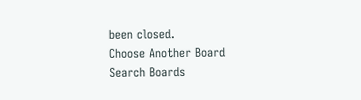been closed.
Choose Another Board
Search Boards